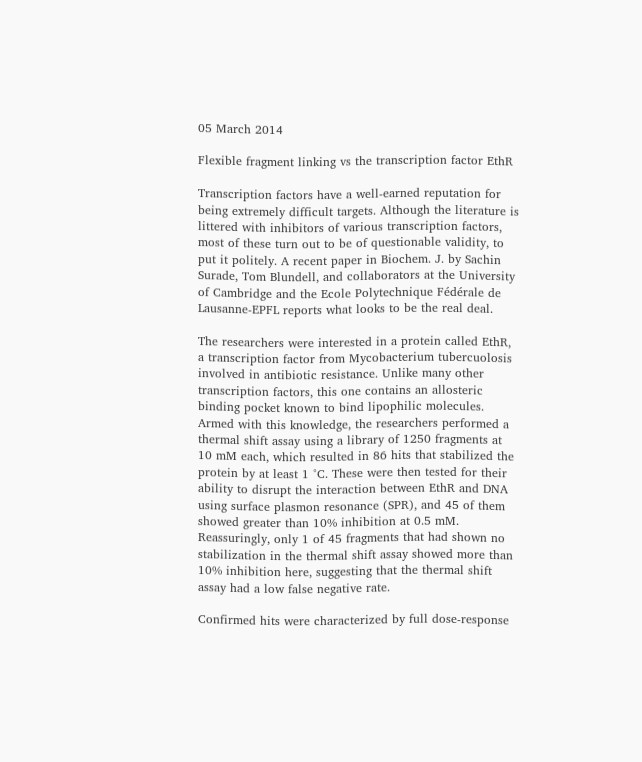05 March 2014

Flexible fragment linking vs the transcription factor EthR

Transcription factors have a well-earned reputation for being extremely difficult targets. Although the literature is littered with inhibitors of various transcription factors, most of these turn out to be of questionable validity, to put it politely. A recent paper in Biochem. J. by Sachin Surade, Tom Blundell, and collaborators at the University of Cambridge and the Ecole Polytechnique Fédérale de Lausanne-EPFL reports what looks to be the real deal.

The researchers were interested in a protein called EthR, a transcription factor from Mycobacterium tubercuolosis involved in antibiotic resistance. Unlike many other transcription factors, this one contains an allosteric binding pocket known to bind lipophilic molecules. Armed with this knowledge, the researchers performed a thermal shift assay using a library of 1250 fragments at 10 mM each, which resulted in 86 hits that stabilized the protein by at least 1 °C. These were then tested for their ability to disrupt the interaction between EthR and DNA using surface plasmon resonance (SPR), and 45 of them showed greater than 10% inhibition at 0.5 mM. Reassuringly, only 1 of 45 fragments that had shown no stabilization in the thermal shift assay showed more than 10% inhibition here, suggesting that the thermal shift assay had a low false negative rate.

Confirmed hits were characterized by full dose-response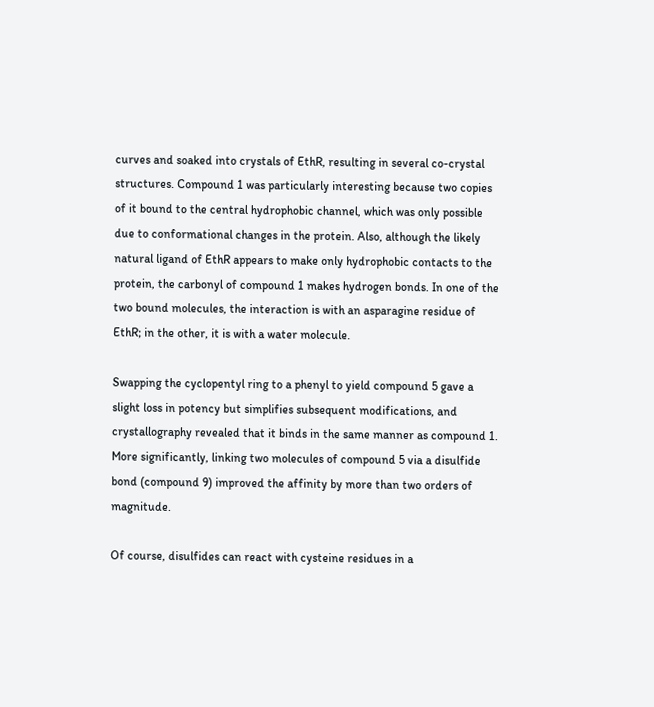curves and soaked into crystals of EthR, resulting in several co-crystal structures. Compound 1 was particularly interesting because two copies of it bound to the central hydrophobic channel, which was only possible due to conformational changes in the protein. Also, although the likely natural ligand of EthR appears to make only hydrophobic contacts to the protein, the carbonyl of compound 1 makes hydrogen bonds. In one of the two bound molecules, the interaction is with an asparagine residue of EthR; in the other, it is with a water molecule.

Swapping the cyclopentyl ring to a phenyl to yield compound 5 gave a slight loss in potency but simplifies subsequent modifications, and crystallography revealed that it binds in the same manner as compound 1. More significantly, linking two molecules of compound 5 via a disulfide bond (compound 9) improved the affinity by more than two orders of magnitude.

Of course, disulfides can react with cysteine residues in a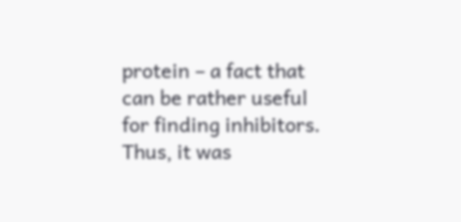protein – a fact that can be rather useful for finding inhibitors. Thus, it was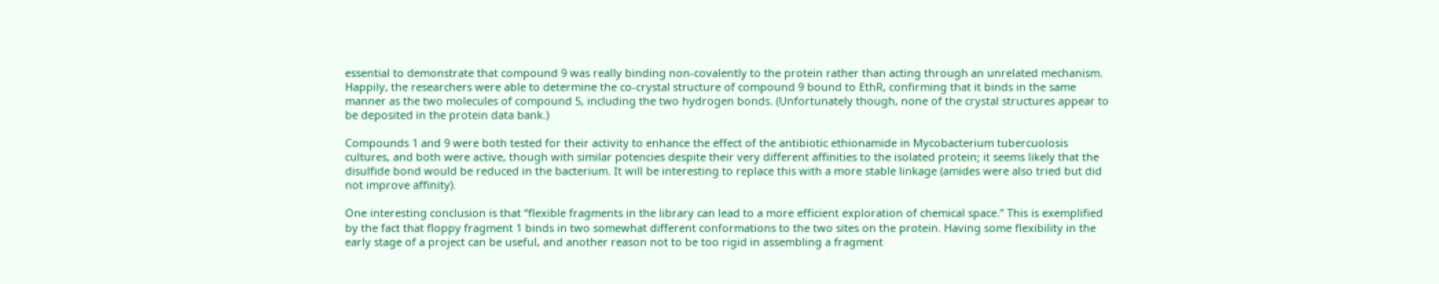essential to demonstrate that compound 9 was really binding non-covalently to the protein rather than acting through an unrelated mechanism. Happily, the researchers were able to determine the co-crystal structure of compound 9 bound to EthR, confirming that it binds in the same manner as the two molecules of compound 5, including the two hydrogen bonds. (Unfortunately though, none of the crystal structures appear to be deposited in the protein data bank.)

Compounds 1 and 9 were both tested for their activity to enhance the effect of the antibiotic ethionamide in Mycobacterium tubercuolosis cultures, and both were active, though with similar potencies despite their very different affinities to the isolated protein; it seems likely that the disulfide bond would be reduced in the bacterium. It will be interesting to replace this with a more stable linkage (amides were also tried but did not improve affinity).

One interesting conclusion is that “flexible fragments in the library can lead to a more efficient exploration of chemical space.” This is exemplified by the fact that floppy fragment 1 binds in two somewhat different conformations to the two sites on the protein. Having some flexibility in the early stage of a project can be useful, and another reason not to be too rigid in assembling a fragment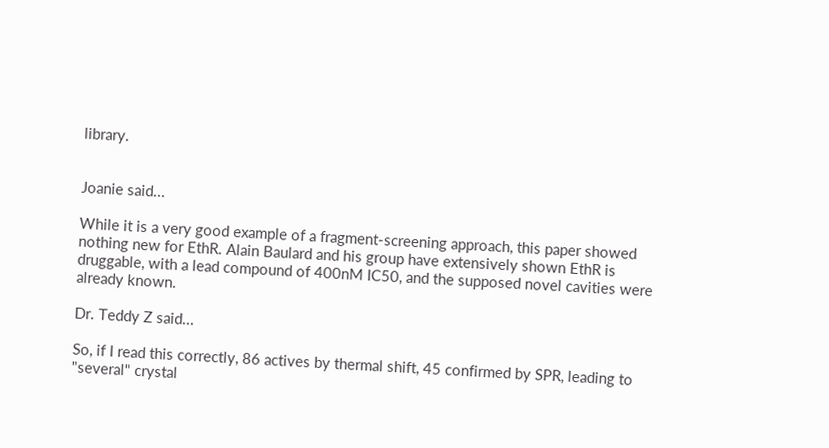library.


Joanie said...

While it is a very good example of a fragment-screening approach, this paper showed nothing new for EthR. Alain Baulard and his group have extensively shown EthR is druggable, with a lead compound of 400nM IC50, and the supposed novel cavities were already known.

Dr. Teddy Z said...

So, if I read this correctly, 86 actives by thermal shift, 45 confirmed by SPR, leading to "several" crystal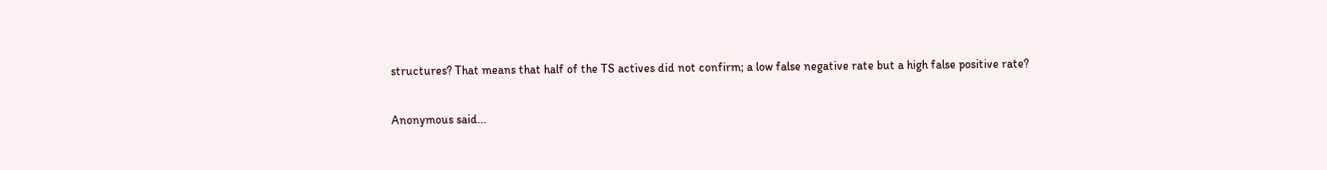structures? That means that half of the TS actives did not confirm; a low false negative rate but a high false positive rate?

Anonymous said...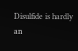Disulfide is hardly an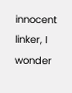innocent linker, I wonder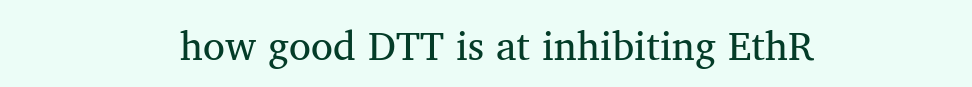how good DTT is at inhibiting EthR